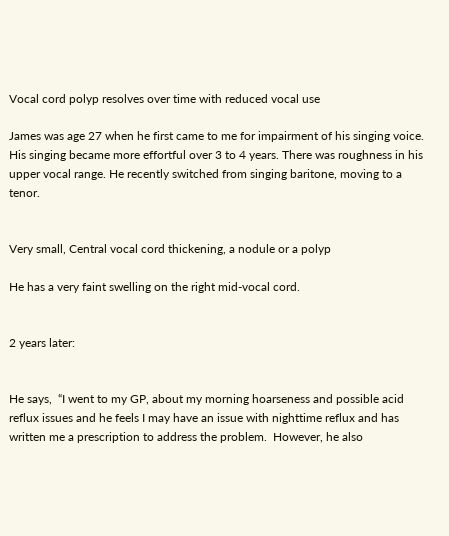Vocal cord polyp resolves over time with reduced vocal use

James was age 27 when he first came to me for impairment of his singing voice. His singing became more effortful over 3 to 4 years. There was roughness in his upper vocal range. He recently switched from singing baritone, moving to a tenor.


Very small, Central vocal cord thickening, a nodule or a polyp

He has a very faint swelling on the right mid-vocal cord.


2 years later:


He says,  “I went to my GP, about my morning hoarseness and possible acid reflux issues and he feels I may have an issue with nighttime reflux and has written me a prescription to address the problem.  However, he also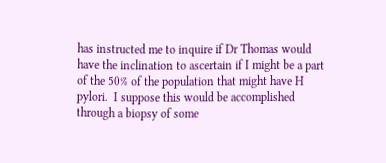has instructed me to inquire if Dr Thomas would have the inclination to ascertain if I might be a part of the 50% of the population that might have H pylori.  I suppose this would be accomplished through a biopsy of some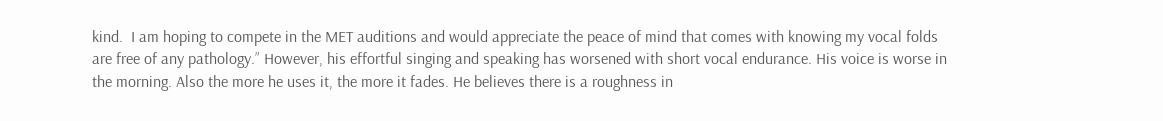kind.  I am hoping to compete in the MET auditions and would appreciate the peace of mind that comes with knowing my vocal folds are free of any pathology.” However, his effortful singing and speaking has worsened with short vocal endurance. His voice is worse in the morning. Also the more he uses it, the more it fades. He believes there is a roughness in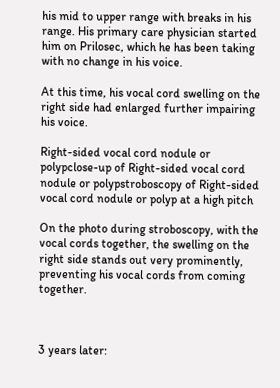his mid to upper range with breaks in his range. His primary care physician started him on Prilosec, which he has been taking with no change in his voice.

At this time, his vocal cord swelling on the right side had enlarged further impairing his voice.

Right-sided vocal cord nodule or polypclose-up of Right-sided vocal cord nodule or polypstroboscopy of Right-sided vocal cord nodule or polyp at a high pitch

On the photo during stroboscopy, with the vocal cords together, the swelling on the right side stands out very prominently, preventing his vocal cords from coming together.



3 years later: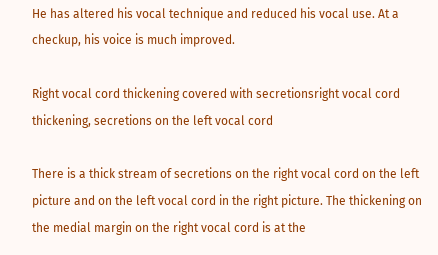He has altered his vocal technique and reduced his vocal use. At a checkup, his voice is much improved.

Right vocal cord thickening covered with secretionsright vocal cord thickening, secretions on the left vocal cord

There is a thick stream of secretions on the right vocal cord on the left picture and on the left vocal cord in the right picture. The thickening on the medial margin on the right vocal cord is at the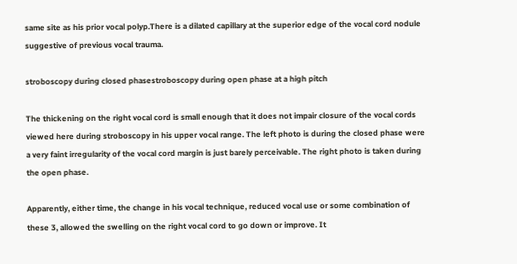same site as his prior vocal polyp.There is a dilated capillary at the superior edge of the vocal cord nodule suggestive of previous vocal trauma.

stroboscopy during closed phasestroboscopy during open phase at a high pitch

The thickening on the right vocal cord is small enough that it does not impair closure of the vocal cords viewed here during stroboscopy in his upper vocal range. The left photo is during the closed phase were a very faint irregularity of the vocal cord margin is just barely perceivable. The right photo is taken during the open phase.

Apparently, either time, the change in his vocal technique, reduced vocal use or some combination of these 3, allowed the swelling on the right vocal cord to go down or improve. It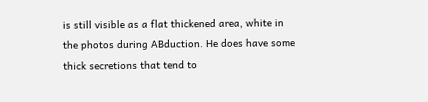is still visible as a flat thickened area, white in the photos during ABduction. He does have some thick secretions that tend to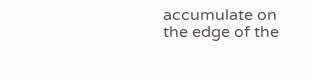accumulate on the edge of the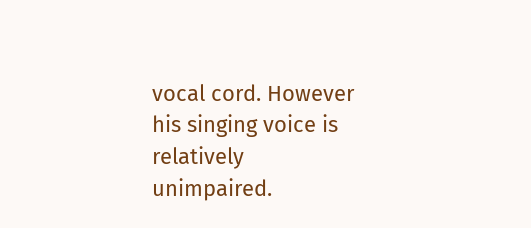vocal cord. However his singing voice is relatively unimpaired.